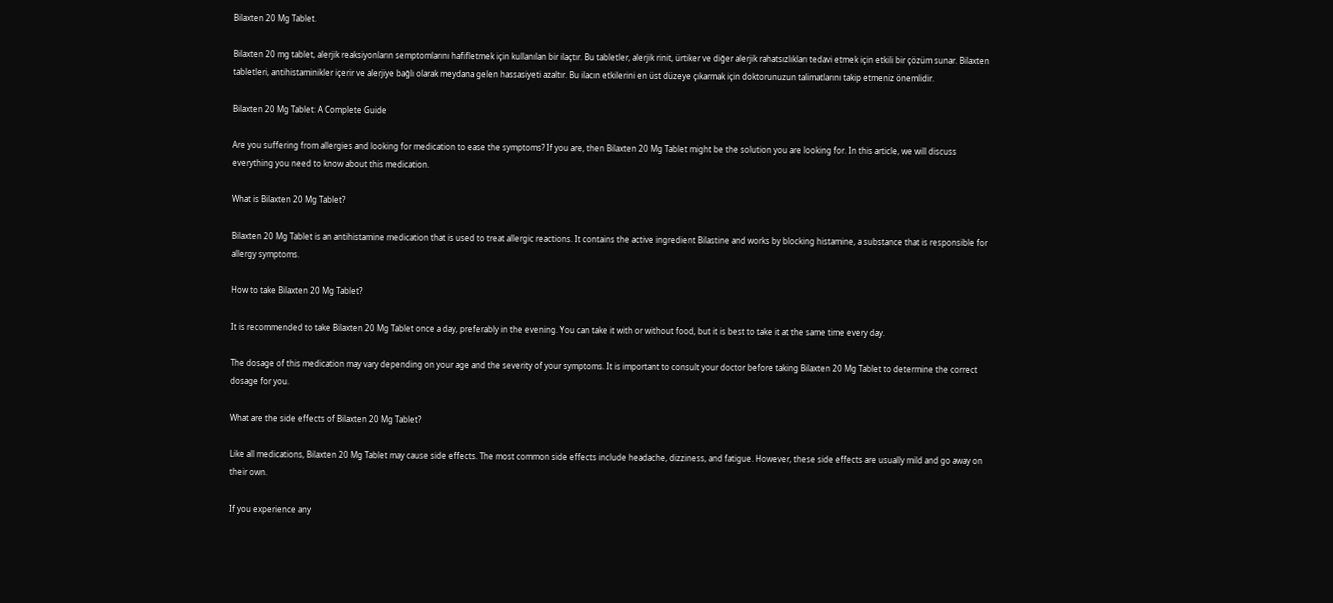Bilaxten 20 Mg Tablet.

Bilaxten 20 mg tablet, alerjik reaksiyonların semptomlarını hafifletmek için kullanılan bir ilaçtır. Bu tabletler, alerjik rinit, ürtiker ve diğer alerjik rahatsızlıkları tedavi etmek için etkili bir çözüm sunar. Bilaxten tabletleri, antihistaminikler içerir ve alerjiye bağlı olarak meydana gelen hassasiyeti azaltır. Bu ilacın etkilerini en üst düzeye çıkarmak için doktorunuzun talimatlarını takip etmeniz önemlidir.

Bilaxten 20 Mg Tablet: A Complete Guide

Are you suffering from allergies and looking for medication to ease the symptoms? If you are, then Bilaxten 20 Mg Tablet might be the solution you are looking for. In this article, we will discuss everything you need to know about this medication.

What is Bilaxten 20 Mg Tablet?

Bilaxten 20 Mg Tablet is an antihistamine medication that is used to treat allergic reactions. It contains the active ingredient Bilastine and works by blocking histamine, a substance that is responsible for allergy symptoms.

How to take Bilaxten 20 Mg Tablet?

It is recommended to take Bilaxten 20 Mg Tablet once a day, preferably in the evening. You can take it with or without food, but it is best to take it at the same time every day.

The dosage of this medication may vary depending on your age and the severity of your symptoms. It is important to consult your doctor before taking Bilaxten 20 Mg Tablet to determine the correct dosage for you.

What are the side effects of Bilaxten 20 Mg Tablet?

Like all medications, Bilaxten 20 Mg Tablet may cause side effects. The most common side effects include headache, dizziness, and fatigue. However, these side effects are usually mild and go away on their own.

If you experience any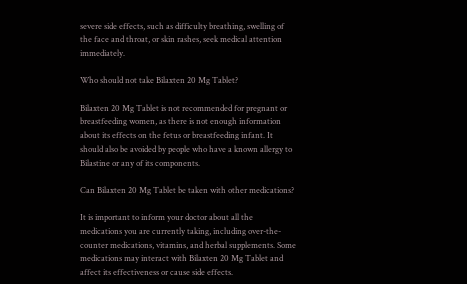severe side effects, such as difficulty breathing, swelling of the face and throat, or skin rashes, seek medical attention immediately.

Who should not take Bilaxten 20 Mg Tablet?

Bilaxten 20 Mg Tablet is not recommended for pregnant or breastfeeding women, as there is not enough information about its effects on the fetus or breastfeeding infant. It should also be avoided by people who have a known allergy to Bilastine or any of its components.

Can Bilaxten 20 Mg Tablet be taken with other medications?

It is important to inform your doctor about all the medications you are currently taking, including over-the-counter medications, vitamins, and herbal supplements. Some medications may interact with Bilaxten 20 Mg Tablet and affect its effectiveness or cause side effects.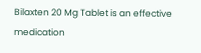Bilaxten 20 Mg Tablet is an effective medication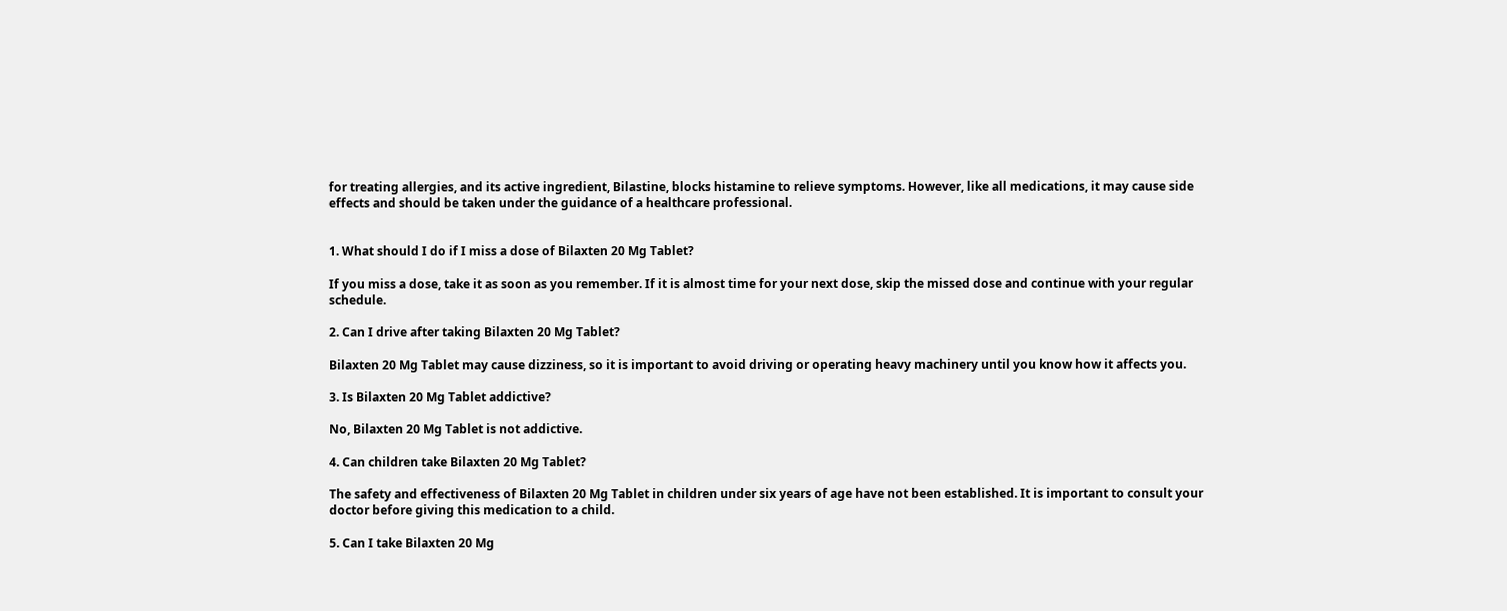for treating allergies, and its active ingredient, Bilastine, blocks histamine to relieve symptoms. However, like all medications, it may cause side effects and should be taken under the guidance of a healthcare professional.


1. What should I do if I miss a dose of Bilaxten 20 Mg Tablet?

If you miss a dose, take it as soon as you remember. If it is almost time for your next dose, skip the missed dose and continue with your regular schedule.

2. Can I drive after taking Bilaxten 20 Mg Tablet?

Bilaxten 20 Mg Tablet may cause dizziness, so it is important to avoid driving or operating heavy machinery until you know how it affects you.

3. Is Bilaxten 20 Mg Tablet addictive?

No, Bilaxten 20 Mg Tablet is not addictive.

4. Can children take Bilaxten 20 Mg Tablet?

The safety and effectiveness of Bilaxten 20 Mg Tablet in children under six years of age have not been established. It is important to consult your doctor before giving this medication to a child.

5. Can I take Bilaxten 20 Mg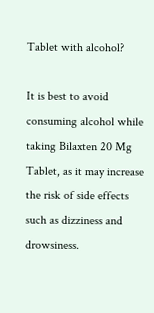Tablet with alcohol?

It is best to avoid consuming alcohol while taking Bilaxten 20 Mg Tablet, as it may increase the risk of side effects such as dizziness and drowsiness.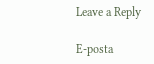Leave a Reply

E-posta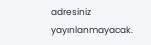adresiniz yayınlanmayacak.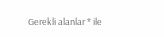Gerekli alanlar * ile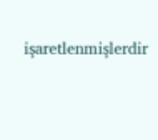işaretlenmişlerdir